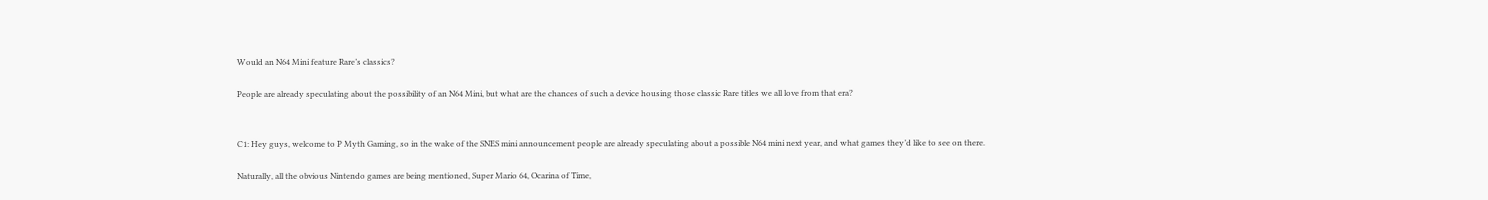Would an N64 Mini feature Rare’s classics?

People are already speculating about the possibility of an N64 Mini, but what are the chances of such a device housing those classic Rare titles we all love from that era?


C1: Hey guys, welcome to P Myth Gaming, so in the wake of the SNES mini announcement people are already speculating about a possible N64 mini next year, and what games they’d like to see on there.

Naturally, all the obvious Nintendo games are being mentioned, Super Mario 64, Ocarina of Time,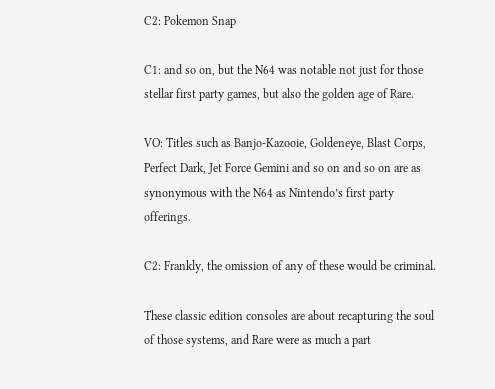C2: Pokemon Snap

C1: and so on, but the N64 was notable not just for those stellar first party games, but also the golden age of Rare.

VO: Titles such as Banjo-Kazooie, Goldeneye, Blast Corps, Perfect Dark, Jet Force Gemini and so on and so on are as synonymous with the N64 as Nintendo’s first party offerings.

C2: Frankly, the omission of any of these would be criminal.

These classic edition consoles are about recapturing the soul of those systems, and Rare were as much a part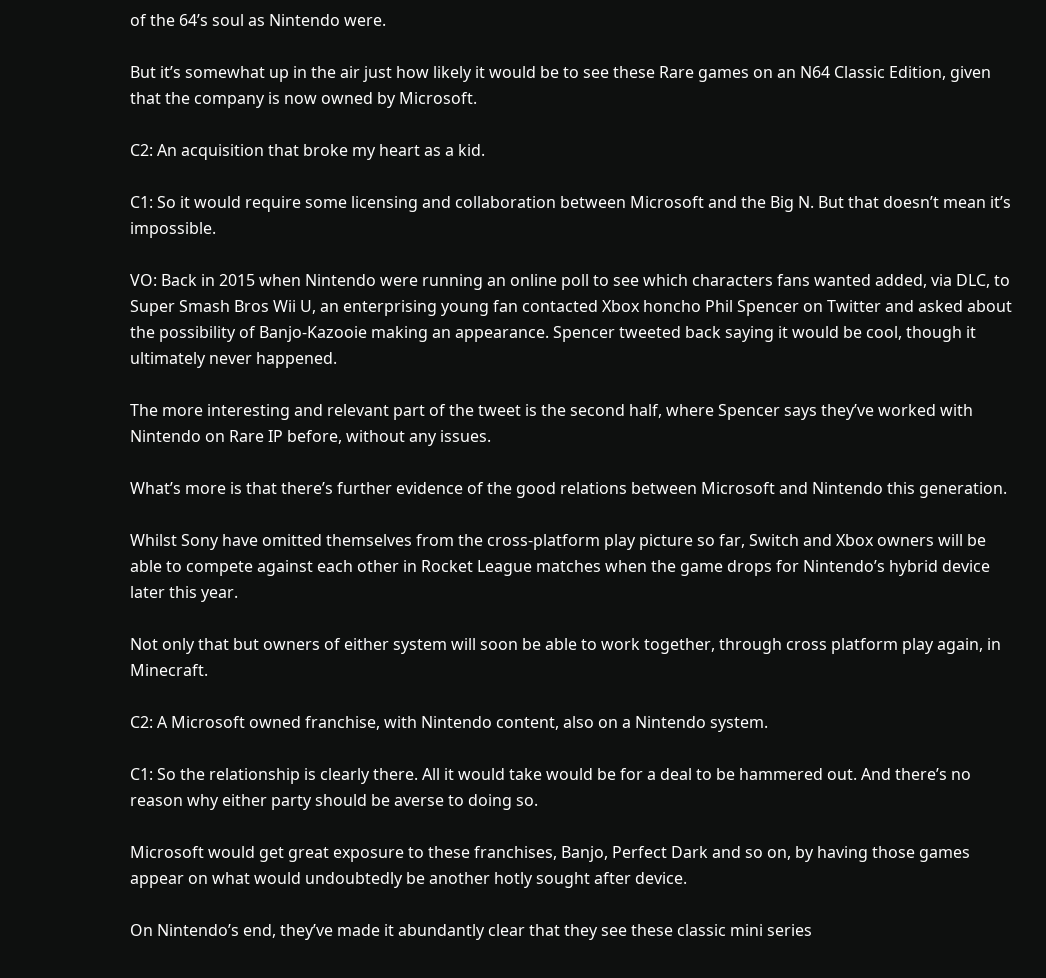of the 64’s soul as Nintendo were.

But it’s somewhat up in the air just how likely it would be to see these Rare games on an N64 Classic Edition, given that the company is now owned by Microsoft.

C2: An acquisition that broke my heart as a kid.

C1: So it would require some licensing and collaboration between Microsoft and the Big N. But that doesn’t mean it’s impossible.

VO: Back in 2015 when Nintendo were running an online poll to see which characters fans wanted added, via DLC, to Super Smash Bros Wii U, an enterprising young fan contacted Xbox honcho Phil Spencer on Twitter and asked about the possibility of Banjo-Kazooie making an appearance. Spencer tweeted back saying it would be cool, though it ultimately never happened.

The more interesting and relevant part of the tweet is the second half, where Spencer says they’ve worked with Nintendo on Rare IP before, without any issues.

What’s more is that there’s further evidence of the good relations between Microsoft and Nintendo this generation.

Whilst Sony have omitted themselves from the cross-platform play picture so far, Switch and Xbox owners will be able to compete against each other in Rocket League matches when the game drops for Nintendo’s hybrid device later this year.

Not only that but owners of either system will soon be able to work together, through cross platform play again, in Minecraft.

C2: A Microsoft owned franchise, with Nintendo content, also on a Nintendo system.

C1: So the relationship is clearly there. All it would take would be for a deal to be hammered out. And there’s no reason why either party should be averse to doing so.

Microsoft would get great exposure to these franchises, Banjo, Perfect Dark and so on, by having those games appear on what would undoubtedly be another hotly sought after device.

On Nintendo’s end, they’ve made it abundantly clear that they see these classic mini series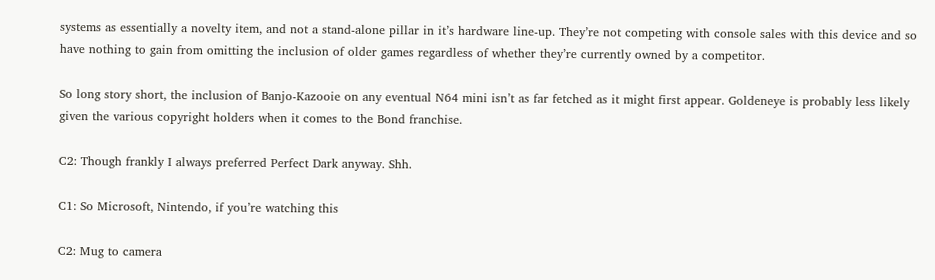systems as essentially a novelty item, and not a stand-alone pillar in it’s hardware line-up. They’re not competing with console sales with this device and so have nothing to gain from omitting the inclusion of older games regardless of whether they’re currently owned by a competitor.

So long story short, the inclusion of Banjo-Kazooie on any eventual N64 mini isn’t as far fetched as it might first appear. Goldeneye is probably less likely given the various copyright holders when it comes to the Bond franchise.

C2: Though frankly I always preferred Perfect Dark anyway. Shh.

C1: So Microsoft, Nintendo, if you’re watching this

C2: Mug to camera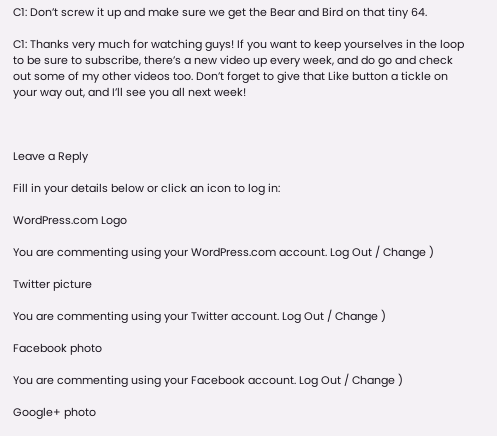C1: Don’t screw it up and make sure we get the Bear and Bird on that tiny 64.

C1: Thanks very much for watching guys! If you want to keep yourselves in the loop to be sure to subscribe, there’s a new video up every week, and do go and check out some of my other videos too. Don’t forget to give that Like button a tickle on your way out, and I’ll see you all next week!



Leave a Reply

Fill in your details below or click an icon to log in:

WordPress.com Logo

You are commenting using your WordPress.com account. Log Out / Change )

Twitter picture

You are commenting using your Twitter account. Log Out / Change )

Facebook photo

You are commenting using your Facebook account. Log Out / Change )

Google+ photo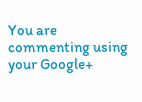You are commenting using your Google+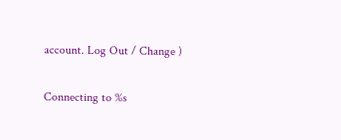account. Log Out / Change )

Connecting to %s